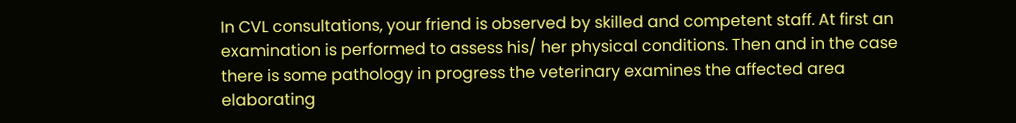In CVL consultations, your friend is observed by skilled and competent staff. At first an examination is performed to assess his/ her physical conditions. Then and in the case there is some pathology in progress the veterinary examines the affected area elaborating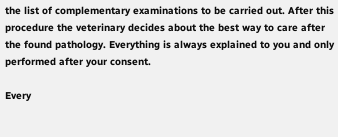the list of complementary examinations to be carried out. After this procedure the veterinary decides about the best way to care after the found pathology. Everything is always explained to you and only performed after your consent.

Every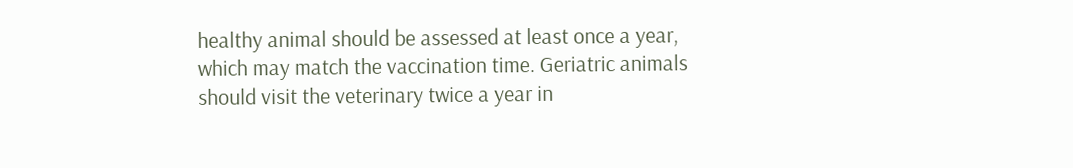healthy animal should be assessed at least once a year, which may match the vaccination time. Geriatric animals should visit the veterinary twice a year in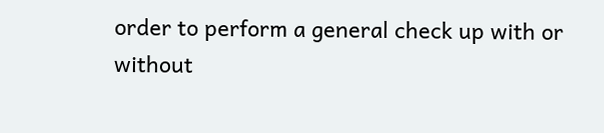order to perform a general check up with or without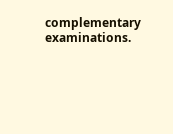complementary examinations.